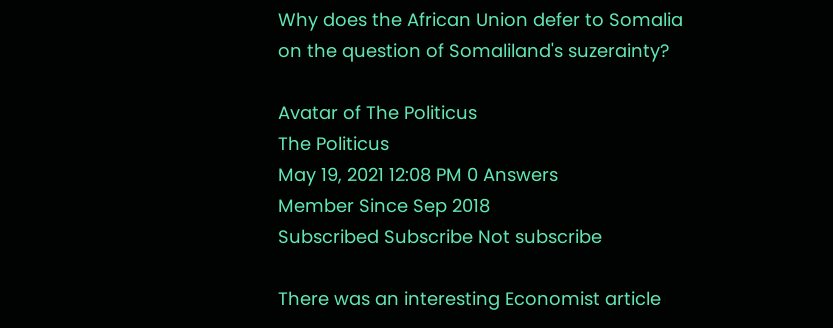Why does the African Union defer to Somalia on the question of Somaliland's suzerainty?

Avatar of The Politicus
The Politicus
May 19, 2021 12:08 PM 0 Answers
Member Since Sep 2018
Subscribed Subscribe Not subscribe

There was an interesting Economist article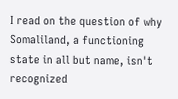I read on the question of why Somaliland, a functioning state in all but name, isn't recognized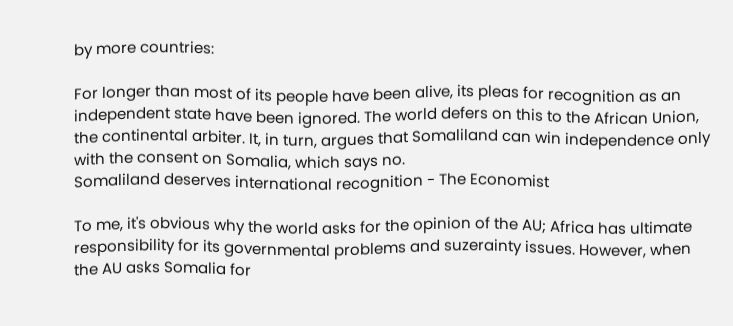by more countries:

For longer than most of its people have been alive, its pleas for recognition as an independent state have been ignored. The world defers on this to the African Union, the continental arbiter. It, in turn, argues that Somaliland can win independence only with the consent on Somalia, which says no.
Somaliland deserves international recognition - The Economist

To me, it's obvious why the world asks for the opinion of the AU; Africa has ultimate responsibility for its governmental problems and suzerainty issues. However, when the AU asks Somalia for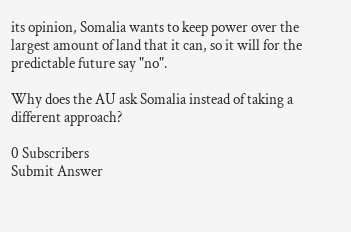its opinion, Somalia wants to keep power over the largest amount of land that it can, so it will for the predictable future say "no".

Why does the AU ask Somalia instead of taking a different approach?

0 Subscribers
Submit Answer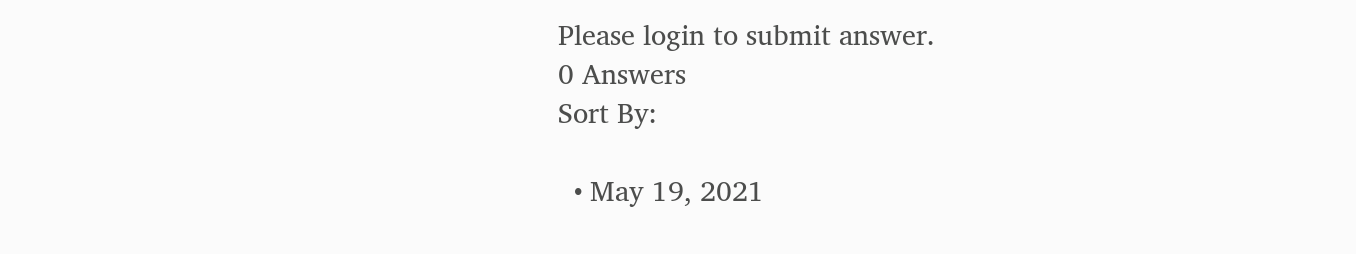Please login to submit answer.
0 Answers
Sort By:

  • May 19, 2021